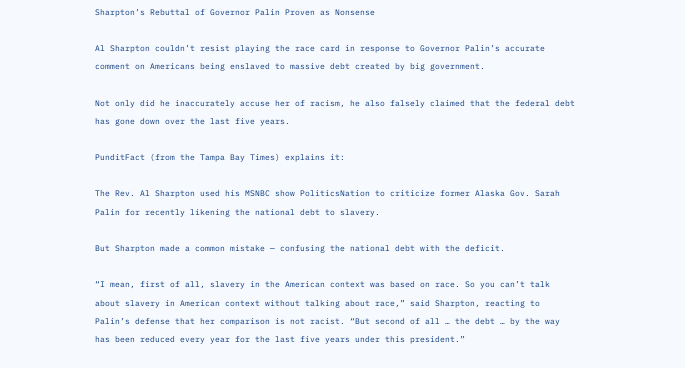Sharpton’s Rebuttal of Governor Palin Proven as Nonsense

Al Sharpton couldn’t resist playing the race card in response to Governor Palin’s accurate comment on Americans being enslaved to massive debt created by big government.

Not only did he inaccurately accuse her of racism, he also falsely claimed that the federal debt has gone down over the last five years.

PunditFact (from the Tampa Bay Times) explains it:

The Rev. Al Sharpton used his MSNBC show PoliticsNation to criticize former Alaska Gov. Sarah Palin for recently likening the national debt to slavery.

But Sharpton made a common mistake — confusing the national debt with the deficit.

“I mean, first of all, slavery in the American context was based on race. So you can’t talk about slavery in American context without talking about race,” said Sharpton, reacting to Palin’s defense that her comparison is not racist. “But second of all … the debt … by the way has been reduced every year for the last five years under this president.”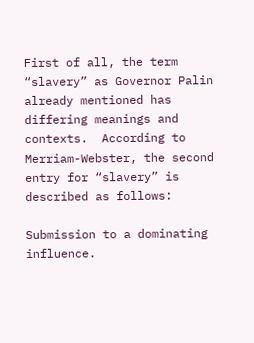First of all, the term “slavery” as Governor Palin already mentioned has differing meanings and contexts.  According to Merriam-Webster, the second entry for “slavery” is described as follows:

Submission to a dominating influence.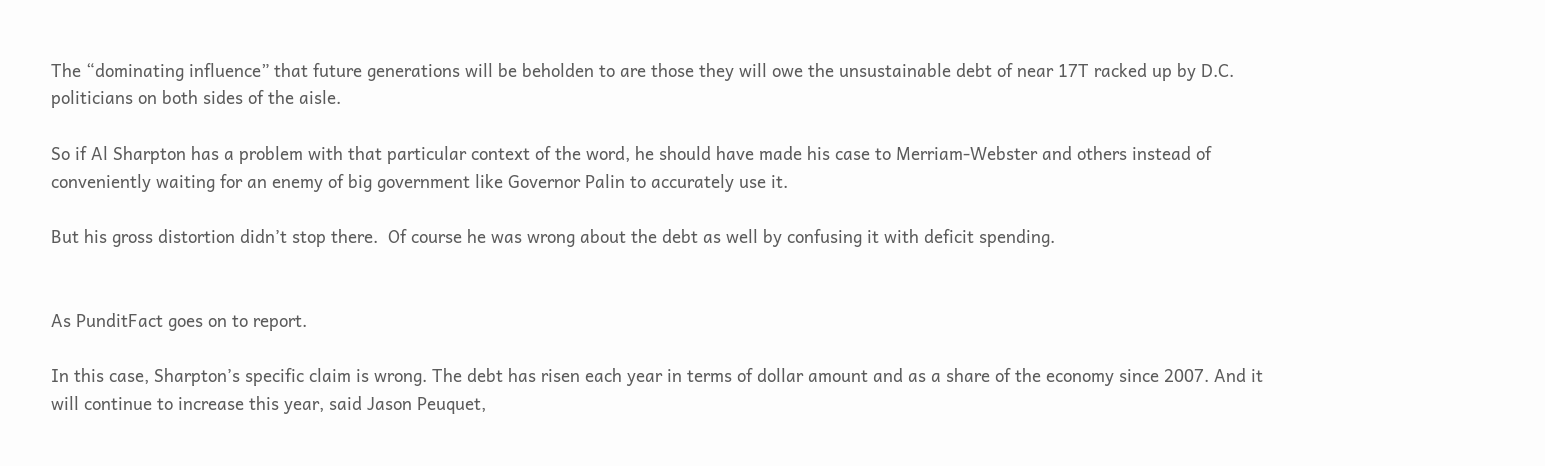The “dominating influence” that future generations will be beholden to are those they will owe the unsustainable debt of near 17T racked up by D.C. politicians on both sides of the aisle.

So if Al Sharpton has a problem with that particular context of the word, he should have made his case to Merriam-Webster and others instead of conveniently waiting for an enemy of big government like Governor Palin to accurately use it.

But his gross distortion didn’t stop there.  Of course he was wrong about the debt as well by confusing it with deficit spending.


As PunditFact goes on to report.

In this case, Sharpton’s specific claim is wrong. The debt has risen each year in terms of dollar amount and as a share of the economy since 2007. And it will continue to increase this year, said Jason Peuquet,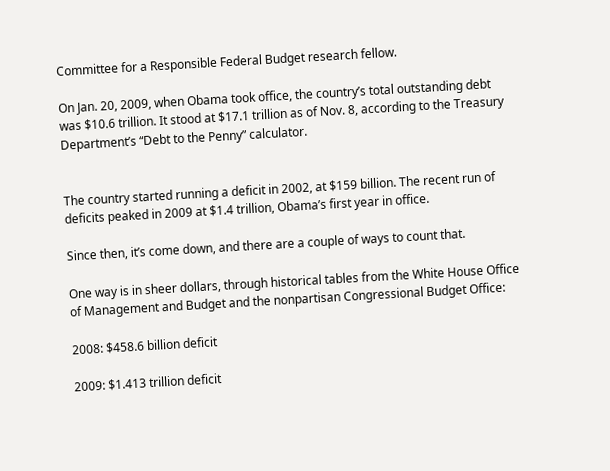Committee for a Responsible Federal Budget research fellow.

On Jan. 20, 2009, when Obama took office, the country’s total outstanding debt was $10.6 trillion. It stood at $17.1 trillion as of Nov. 8, according to the Treasury Department’s “Debt to the Penny” calculator.


The country started running a deficit in 2002, at $159 billion. The recent run of deficits peaked in 2009 at $1.4 trillion, Obama’s first year in office.

Since then, it’s come down, and there are a couple of ways to count that.

One way is in sheer dollars, through historical tables from the White House Office of Management and Budget and the nonpartisan Congressional Budget Office:

2008: $458.6 billion deficit

2009: $1.413 trillion deficit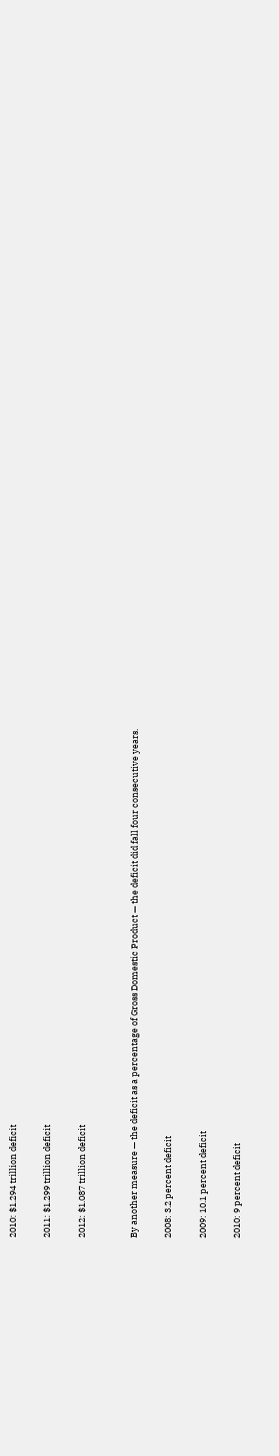2010: $1.294 trillion deficit

2011: $1.299 trillion deficit

2012: $1.087 trillion deficit


By another measure — the deficit as a percentage of Gross Domestic Product — the deficit did fall four consecutive years.

2008: 3.2 percent deficit

2009: 10.1 percent deficit

2010: 9 percent deficit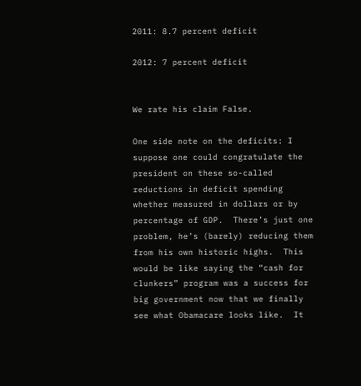2011: 8.7 percent deficit

2012: 7 percent deficit


We rate his claim False.

One side note on the deficits: I suppose one could congratulate the president on these so-called reductions in deficit spending whether measured in dollars or by percentage of GDP.  There’s just one problem, he’s (barely) reducing them from his own historic highs.  This would be like saying the “cash for clunkers” program was a success for big government now that we finally see what Obamacare looks like.  It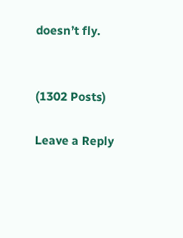doesn’t fly.


(1302 Posts)

Leave a Reply